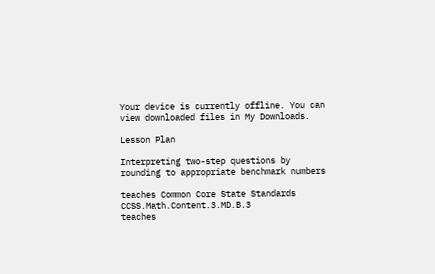Your device is currently offline. You can view downloaded files in My Downloads.

Lesson Plan

Interpreting two-step questions by rounding to appropriate benchmark numbers

teaches Common Core State Standards CCSS.Math.Content.3.MD.B.3
teaches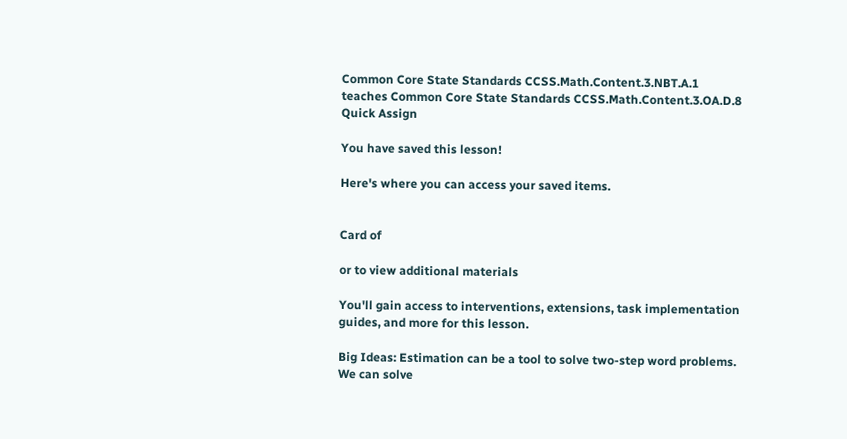Common Core State Standards CCSS.Math.Content.3.NBT.A.1
teaches Common Core State Standards CCSS.Math.Content.3.OA.D.8
Quick Assign

You have saved this lesson!

Here's where you can access your saved items.


Card of

or to view additional materials

You'll gain access to interventions, extensions, task implementation guides, and more for this lesson.

Big Ideas: Estimation can be a tool to solve two-step word problems. We can solve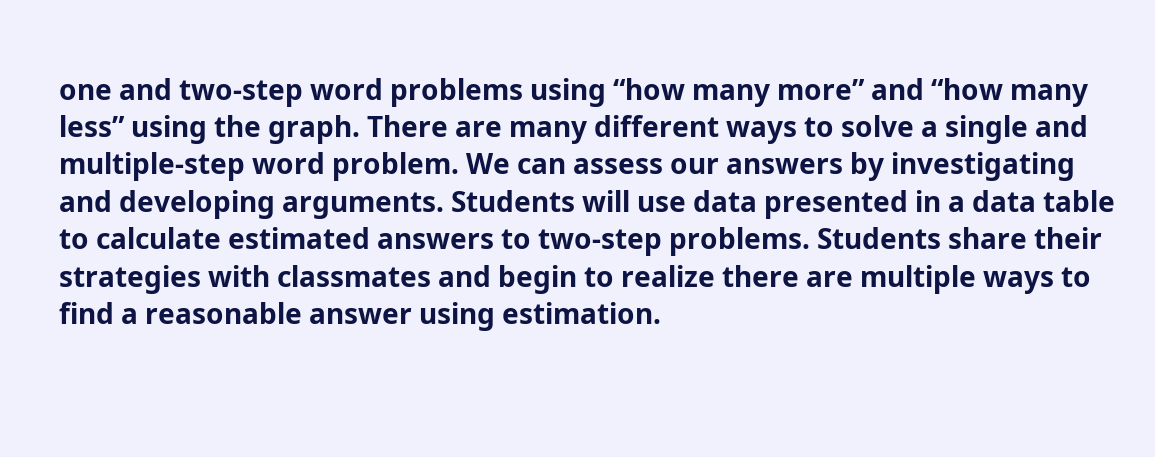one and two-step word problems using “how many more” and “how many less” using the graph. There are many different ways to solve a single and multiple-step word problem. We can assess our answers by investigating and developing arguments. Students will use data presented in a data table to calculate estimated answers to two-step problems. Students share their strategies with classmates and begin to realize there are multiple ways to find a reasonable answer using estimation.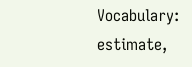Vocabulary: estimate,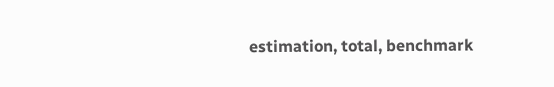estimation, total, benchmark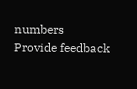numbers
Provide feedback